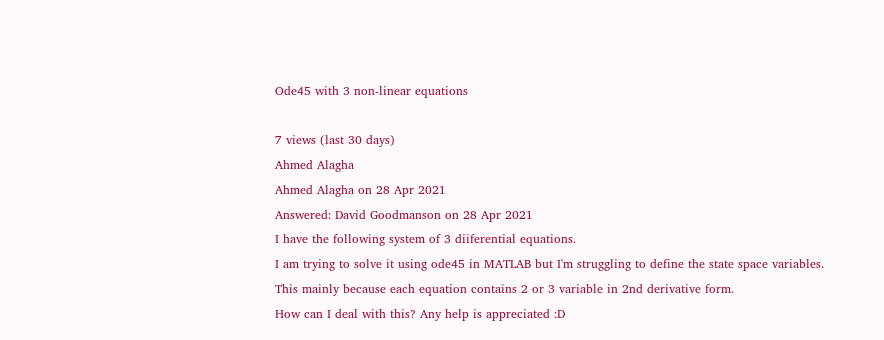Ode45 with 3 non-linear equations

7 views (last 30 days)
Ahmed Alagha
Ahmed Alagha on 28 Apr 2021
Answered: David Goodmanson on 28 Apr 2021
I have the following system of 3 diiferential equations.
I am trying to solve it using ode45 in MATLAB but I'm struggling to define the state space variables. This mainly because each equation contains 2 or 3 variable in 2nd derivative form.
How can I deal with this? Any help is appreciated :D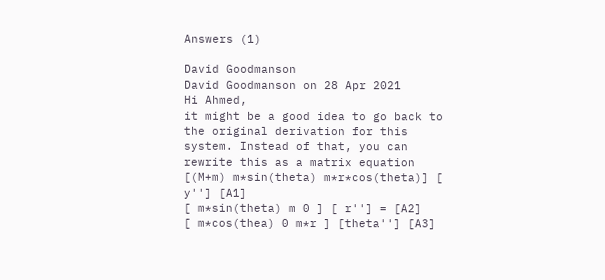Answers (1)

David Goodmanson
David Goodmanson on 28 Apr 2021
Hi Ahmed,
it might be a good idea to go back to the original derivation for this system. Instead of that, you can rewrite this as a matrix equation
[(M+m) m*sin(theta) m*r*cos(theta)] [ y''] [A1]
[ m*sin(theta) m 0 ] [ r''] = [A2]
[ m*cos(thea) 0 m*r ] [theta''] [A3]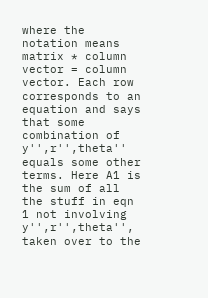where the notation means matrix * column vector = column vector. Each row corresponds to an equation and says that some combination of y'',r'',theta'' equals some other terms. Here A1 is the sum of all the stuff in eqn 1 not involving y'',r'',theta'', taken over to the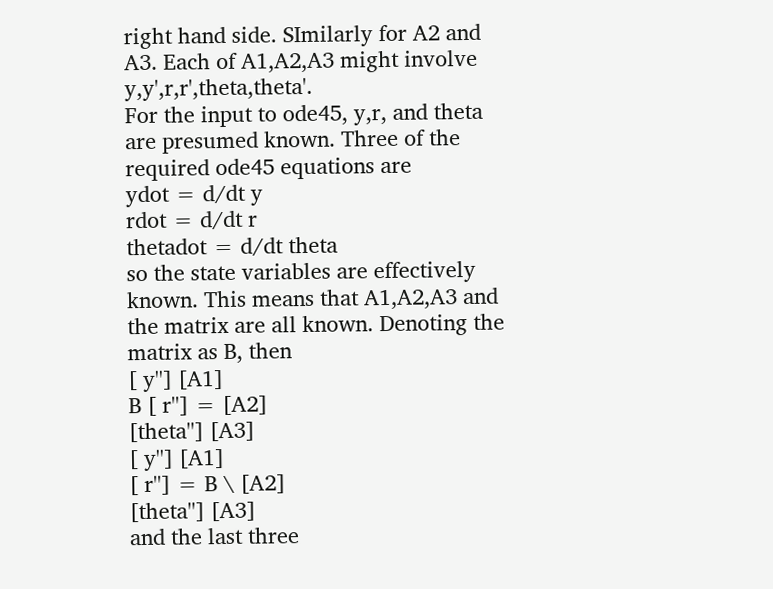right hand side. SImilarly for A2 and A3. Each of A1,A2,A3 might involve y,y',r,r',theta,theta'.
For the input to ode45, y,r, and theta are presumed known. Three of the required ode45 equations are
ydot = d/dt y
rdot = d/dt r
thetadot = d/dt theta
so the state variables are effectively known. This means that A1,A2,A3 and the matrix are all known. Denoting the matrix as B, then
[ y''] [A1]
B [ r''] = [A2]
[theta''] [A3]
[ y''] [A1]
[ r''] = B \ [A2]
[theta''] [A3]
and the last three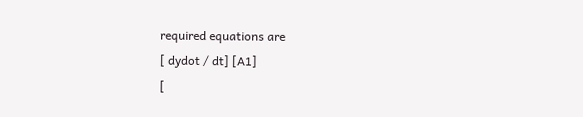required equations are
[ dydot / dt] [A1]
[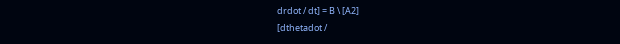drdot / dt] = B \ [A2]
[dthetadot /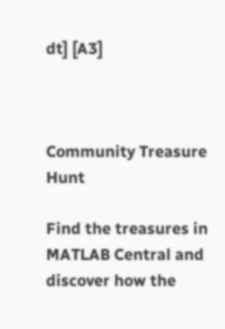dt] [A3]



Community Treasure Hunt

Find the treasures in MATLAB Central and discover how the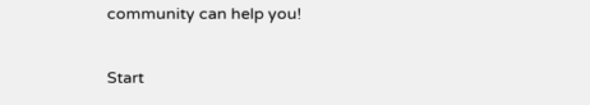community can help you!

Start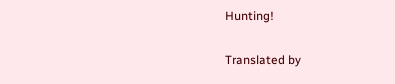Hunting!

Translated by